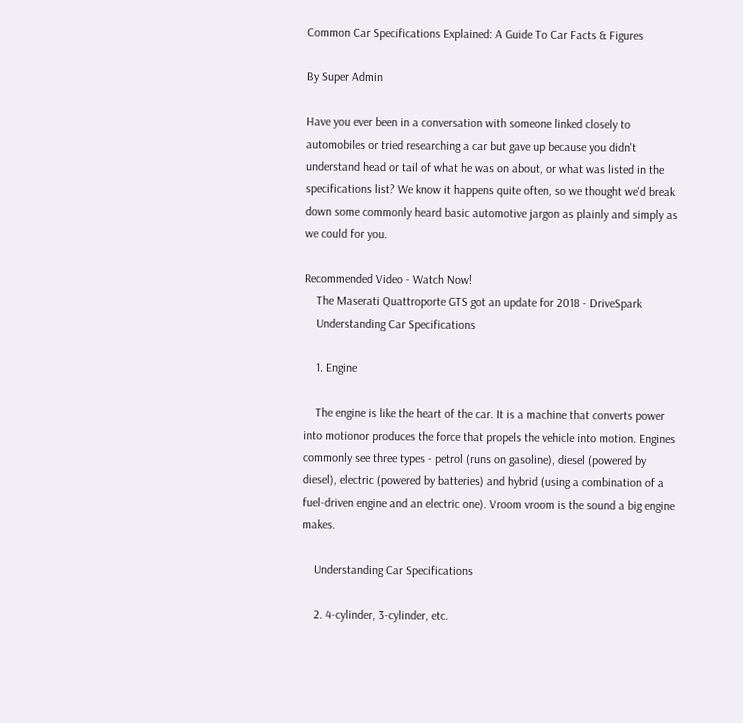Common Car Specifications Explained: A Guide To Car Facts & Figures

By Super Admin

Have you ever been in a conversation with someone linked closely to automobiles or tried researching a car but gave up because you didn't understand head or tail of what he was on about, or what was listed in the specifications list? We know it happens quite often, so we thought we'd break down some commonly heard basic automotive jargon as plainly and simply as we could for you.

Recommended Video - Watch Now!
    The Maserati Quattroporte GTS got an update for 2018 - DriveSpark
    Understanding Car Specifications

    1. Engine

    The engine is like the heart of the car. It is a machine that converts power into motionor produces the force that propels the vehicle into motion. Engines commonly see three types - petrol (runs on gasoline), diesel (powered by diesel), electric (powered by batteries) and hybrid (using a combination of a fuel-driven engine and an electric one). Vroom vroom is the sound a big engine makes.

    Understanding Car Specifications

    2. 4-cylinder, 3-cylinder, etc.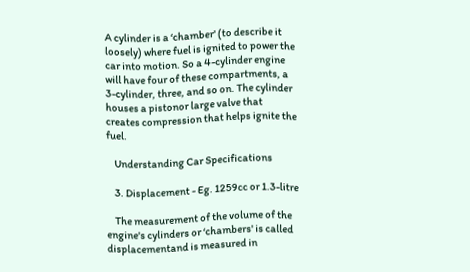A cylinder is a ‘chamber' (to describe it loosely) where fuel is ignited to power the car into motion. So a 4-cylinder engine will have four of these compartments, a 3-cylinder, three, and so on. The cylinder houses a pistonor large valve that creates compression that helps ignite the fuel.

    Understanding Car Specifications

    3. Displacement - Eg. 1259cc or 1.3-litre

    The measurement of the volume of the engine's cylinders or ‘chambers' is called displacementand is measured in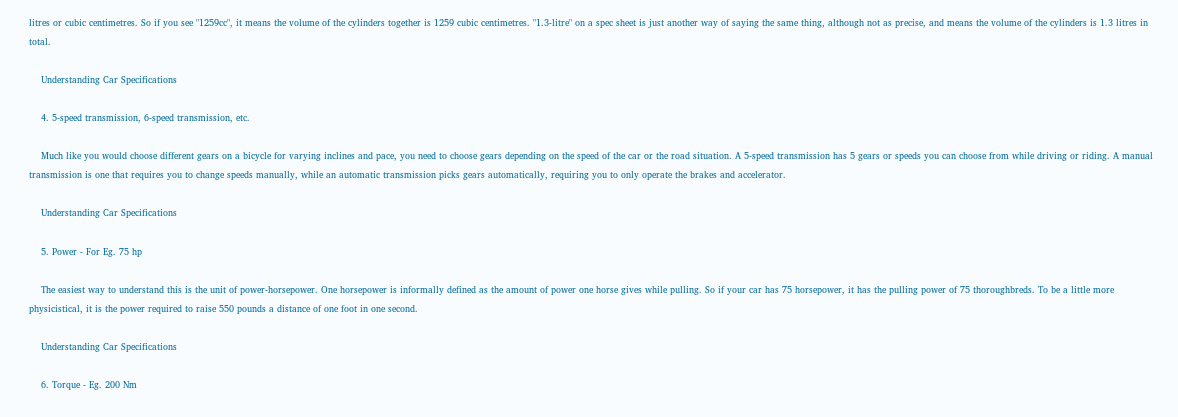litres or cubic centimetres. So if you see "1259cc", it means the volume of the cylinders together is 1259 cubic centimetres. "1.3-litre" on a spec sheet is just another way of saying the same thing, although not as precise, and means the volume of the cylinders is 1.3 litres in total.

    Understanding Car Specifications

    4. 5-speed transmission, 6-speed transmission, etc.

    Much like you would choose different gears on a bicycle for varying inclines and pace, you need to choose gears depending on the speed of the car or the road situation. A 5-speed transmission has 5 gears or speeds you can choose from while driving or riding. A manual transmission is one that requires you to change speeds manually, while an automatic transmission picks gears automatically, requiring you to only operate the brakes and accelerator.

    Understanding Car Specifications

    5. Power - For Eg. 75 hp

    The easiest way to understand this is the unit of power-horsepower. One horsepower is informally defined as the amount of power one horse gives while pulling. So if your car has 75 horsepower, it has the pulling power of 75 thoroughbreds. To be a little more physicistical, it is the power required to raise 550 pounds a distance of one foot in one second.

    Understanding Car Specifications

    6. Torque - Eg. 200 Nm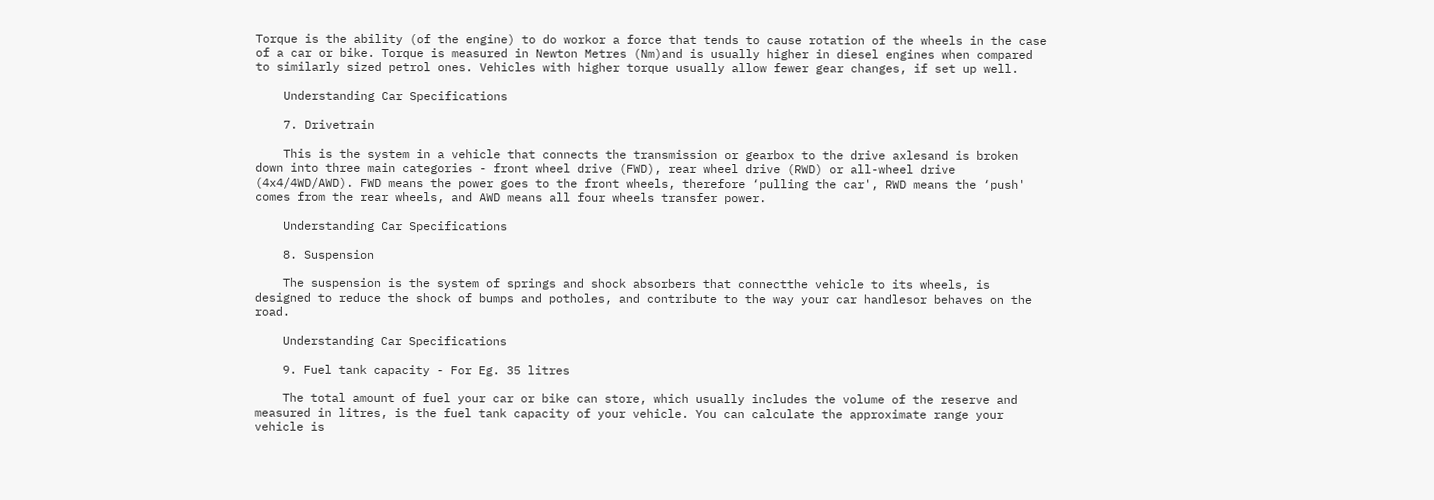Torque is the ability (of the engine) to do workor a force that tends to cause rotation of the wheels in the case of a car or bike. Torque is measured in Newton Metres (Nm)and is usually higher in diesel engines when compared to similarly sized petrol ones. Vehicles with higher torque usually allow fewer gear changes, if set up well.

    Understanding Car Specifications

    7. Drivetrain

    This is the system in a vehicle that connects the transmission or gearbox to the drive axlesand is broken down into three main categories - front wheel drive (FWD), rear wheel drive (RWD) or all-wheel drive (4x4/4WD/AWD). FWD means the power goes to the front wheels, therefore ‘pulling the car', RWD means the ‘push' comes from the rear wheels, and AWD means all four wheels transfer power.

    Understanding Car Specifications

    8. Suspension

    The suspension is the system of springs and shock absorbers that connectthe vehicle to its wheels, is designed to reduce the shock of bumps and potholes, and contribute to the way your car handlesor behaves on the road.

    Understanding Car Specifications

    9. Fuel tank capacity - For Eg. 35 litres

    The total amount of fuel your car or bike can store, which usually includes the volume of the reserve and measured in litres, is the fuel tank capacity of your vehicle. You can calculate the approximate range your vehicle is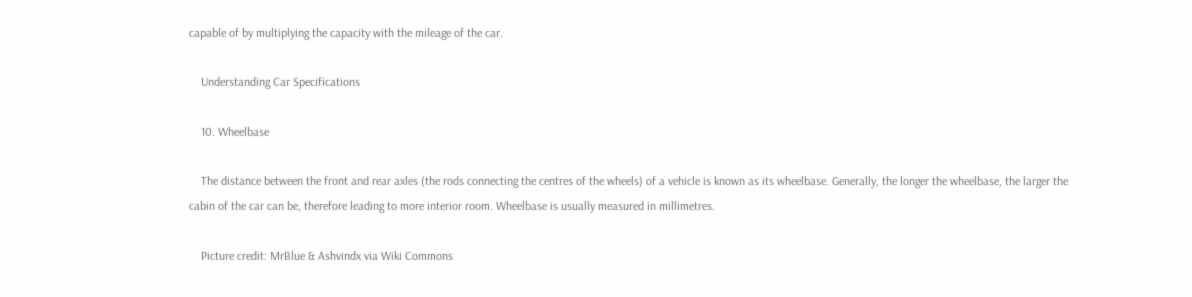capable of by multiplying the capacity with the mileage of the car.

    Understanding Car Specifications

    10. Wheelbase

    The distance between the front and rear axles (the rods connecting the centres of the wheels) of a vehicle is known as its wheelbase. Generally, the longer the wheelbase, the larger the cabin of the car can be, therefore leading to more interior room. Wheelbase is usually measured in millimetres.

    Picture credit: MrBlue & Ashvindx via Wiki Commons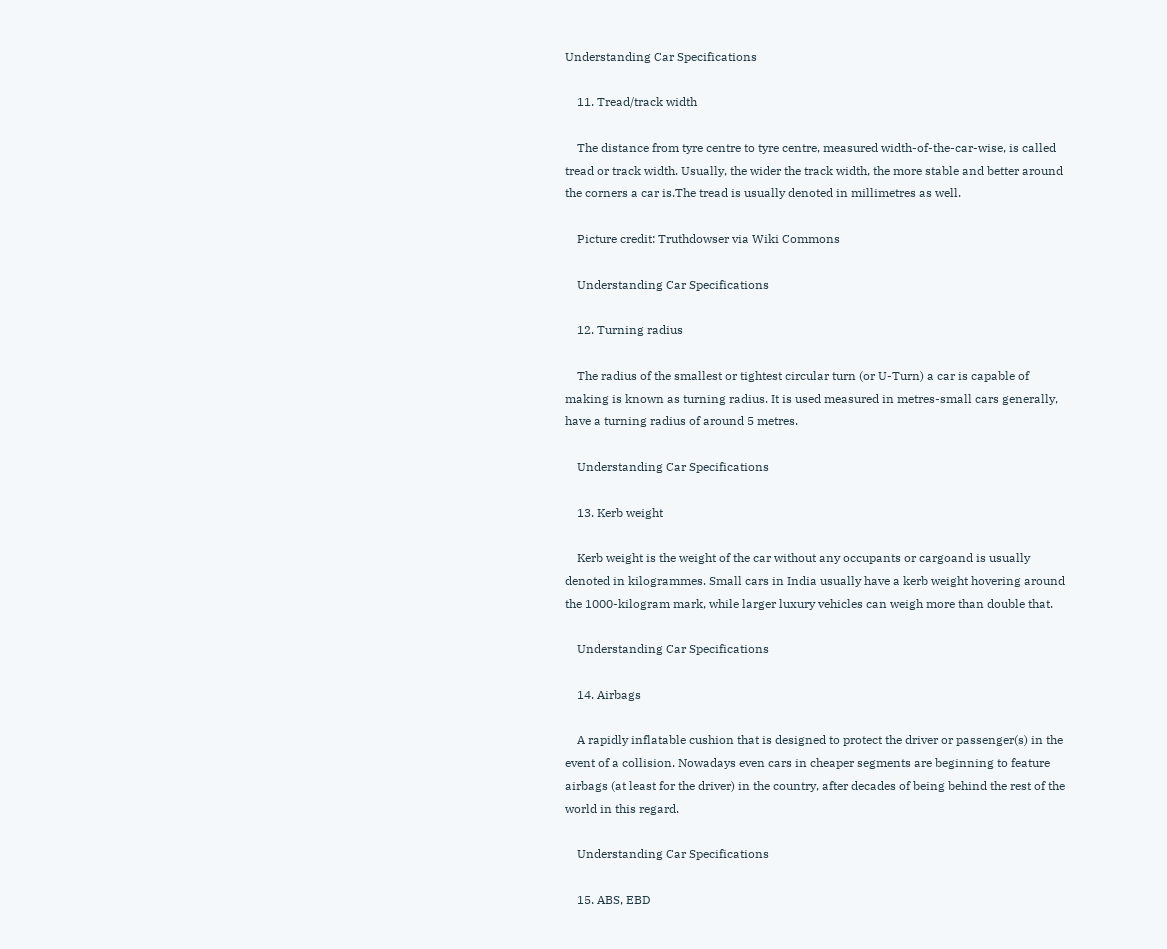Understanding Car Specifications

    11. Tread/track width

    The distance from tyre centre to tyre centre, measured width-of-the-car-wise, is called tread or track width. Usually, the wider the track width, the more stable and better around the corners a car is.The tread is usually denoted in millimetres as well.

    Picture credit: Truthdowser via Wiki Commons

    Understanding Car Specifications

    12. Turning radius

    The radius of the smallest or tightest circular turn (or U-Turn) a car is capable of making is known as turning radius. It is used measured in metres-small cars generally, have a turning radius of around 5 metres.

    Understanding Car Specifications

    13. Kerb weight

    Kerb weight is the weight of the car without any occupants or cargoand is usually denoted in kilogrammes. Small cars in India usually have a kerb weight hovering around the 1000-kilogram mark, while larger luxury vehicles can weigh more than double that.

    Understanding Car Specifications

    14. Airbags

    A rapidly inflatable cushion that is designed to protect the driver or passenger(s) in the event of a collision. Nowadays even cars in cheaper segments are beginning to feature airbags (at least for the driver) in the country, after decades of being behind the rest of the world in this regard.

    Understanding Car Specifications

    15. ABS, EBD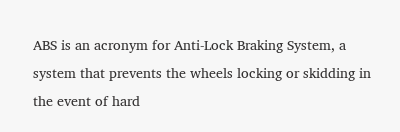ABS is an acronym for Anti-Lock Braking System, a system that prevents the wheels locking or skidding in the event of hard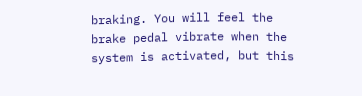braking. You will feel the brake pedal vibrate when the system is activated, but this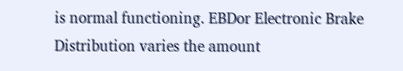is normal functioning. EBDor Electronic Brake Distribution varies the amount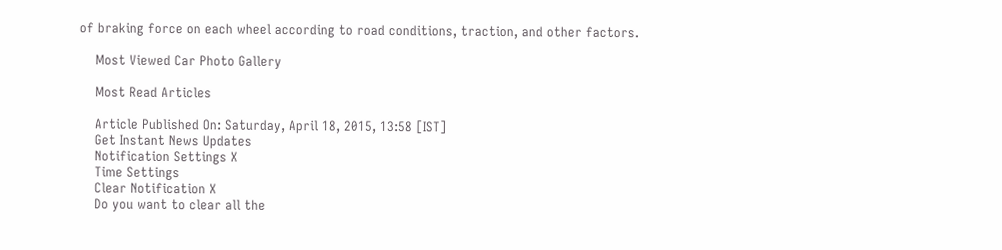of braking force on each wheel according to road conditions, traction, and other factors.

    Most Viewed Car Photo Gallery

    Most Read Articles

    Article Published On: Saturday, April 18, 2015, 13:58 [IST]
    Get Instant News Updates
    Notification Settings X
    Time Settings
    Clear Notification X
    Do you want to clear all the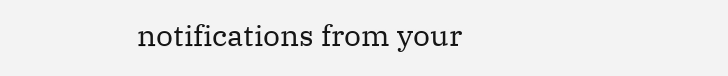notifications from your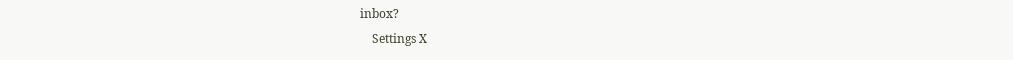inbox?
    Settings X